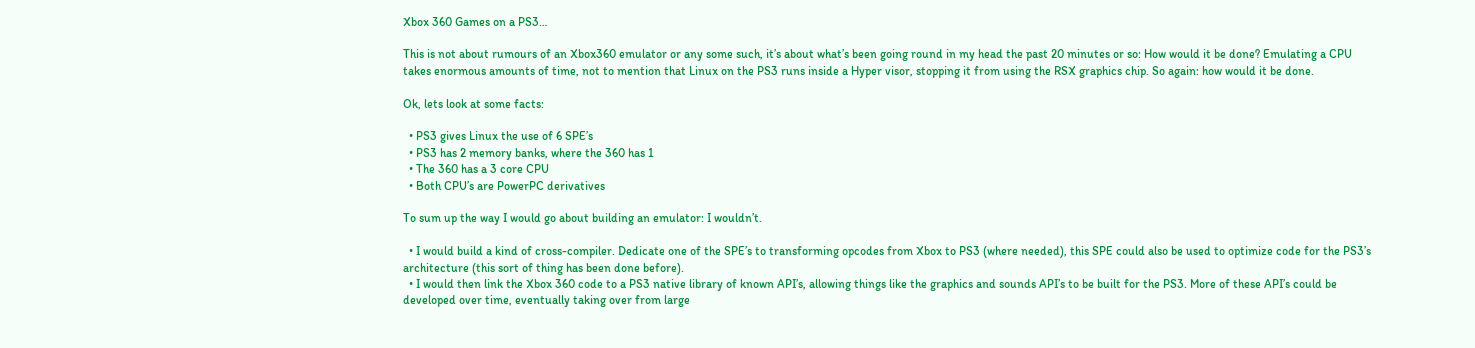Xbox 360 Games on a PS3…

This is not about rumours of an Xbox360 emulator or any some such, it’s about what’s been going round in my head the past 20 minutes or so: How would it be done? Emulating a CPU takes enormous amounts of time, not to mention that Linux on the PS3 runs inside a Hyper visor, stopping it from using the RSX graphics chip. So again: how would it be done.

Ok, lets look at some facts:

  • PS3 gives Linux the use of 6 SPE’s
  • PS3 has 2 memory banks, where the 360 has 1
  • The 360 has a 3 core CPU
  • Both CPU’s are PowerPC derivatives

To sum up the way I would go about building an emulator: I wouldn’t.

  • I would build a kind of cross-compiler. Dedicate one of the SPE’s to transforming opcodes from Xbox to PS3 (where needed), this SPE could also be used to optimize code for the PS3’s architecture (this sort of thing has been done before).
  • I would then link the Xbox 360 code to a PS3 native library of known API’s, allowing things like the graphics and sounds API’s to be built for the PS3. More of these API’s could be developed over time, eventually taking over from large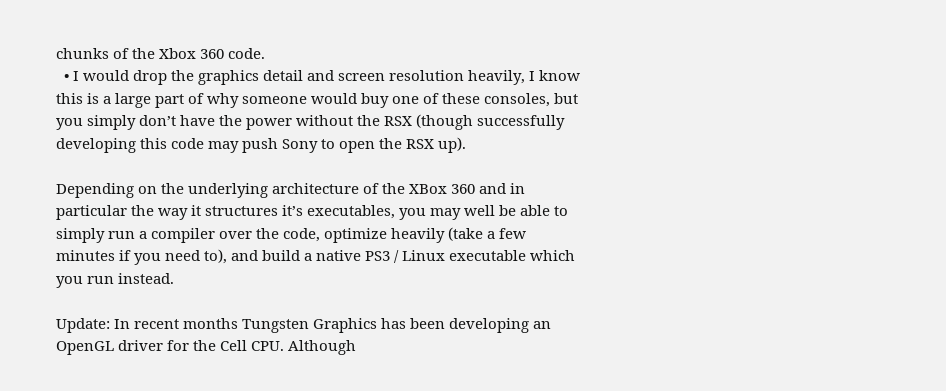chunks of the Xbox 360 code.
  • I would drop the graphics detail and screen resolution heavily, I know this is a large part of why someone would buy one of these consoles, but you simply don’t have the power without the RSX (though successfully developing this code may push Sony to open the RSX up).

Depending on the underlying architecture of the XBox 360 and in particular the way it structures it’s executables, you may well be able to simply run a compiler over the code, optimize heavily (take a few minutes if you need to), and build a native PS3 / Linux executable which you run instead.

Update: In recent months Tungsten Graphics has been developing an OpenGL driver for the Cell CPU. Although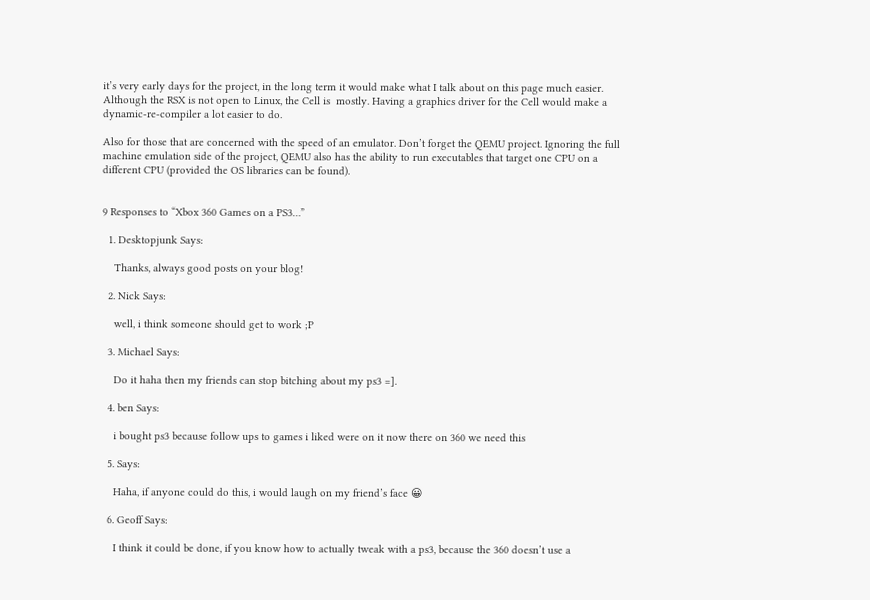it’s very early days for the project, in the long term it would make what I talk about on this page much easier. Although the RSX is not open to Linux, the Cell is  mostly. Having a graphics driver for the Cell would make a dynamic-re-compiler a lot easier to do.

Also for those that are concerned with the speed of an emulator. Don’t forget the QEMU project. Ignoring the full machine emulation side of the project, QEMU also has the ability to run executables that target one CPU on a different CPU (provided the OS libraries can be found).


9 Responses to “Xbox 360 Games on a PS3…”

  1. Desktopjunk Says:

    Thanks, always good posts on your blog!

  2. Nick Says:

    well, i think someone should get to work ;P

  3. Michael Says:

    Do it haha then my friends can stop bitching about my ps3 =].

  4. ben Says:

    i bought ps3 because follow ups to games i liked were on it now there on 360 we need this

  5. Says:

    Haha, if anyone could do this, i would laugh on my friend’s face 😀

  6. Geoff Says:

    I think it could be done, if you know how to actually tweak with a ps3, because the 360 doesn’t use a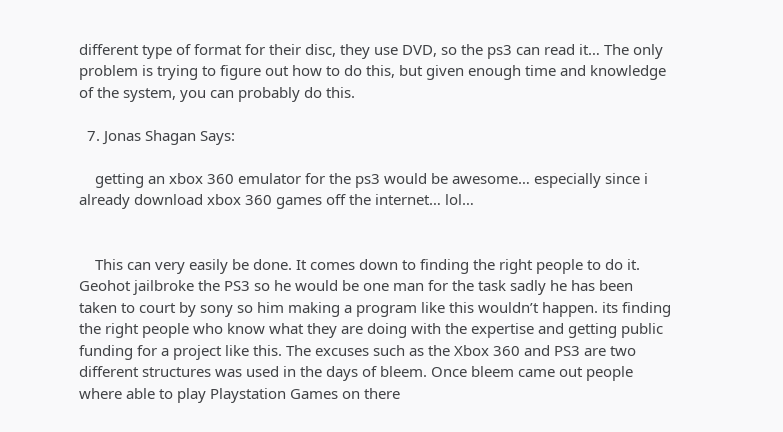different type of format for their disc, they use DVD, so the ps3 can read it… The only problem is trying to figure out how to do this, but given enough time and knowledge of the system, you can probably do this.

  7. Jonas Shagan Says:

    getting an xbox 360 emulator for the ps3 would be awesome… especially since i already download xbox 360 games off the internet… lol…


    This can very easily be done. It comes down to finding the right people to do it. Geohot jailbroke the PS3 so he would be one man for the task sadly he has been taken to court by sony so him making a program like this wouldn’t happen. its finding the right people who know what they are doing with the expertise and getting public funding for a project like this. The excuses such as the Xbox 360 and PS3 are two different structures was used in the days of bleem. Once bleem came out people where able to play Playstation Games on there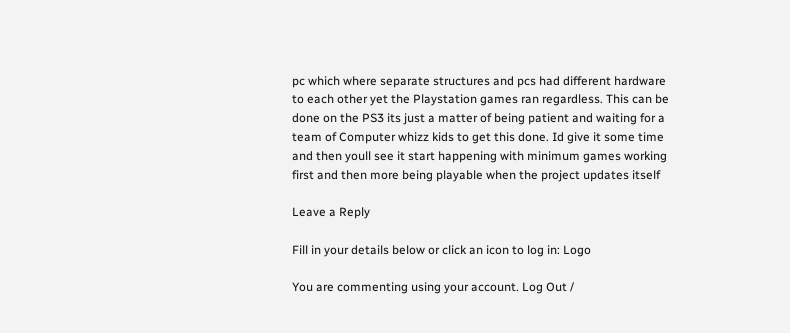pc which where separate structures and pcs had different hardware to each other yet the Playstation games ran regardless. This can be done on the PS3 its just a matter of being patient and waiting for a team of Computer whizz kids to get this done. Id give it some time and then youll see it start happening with minimum games working first and then more being playable when the project updates itself

Leave a Reply

Fill in your details below or click an icon to log in: Logo

You are commenting using your account. Log Out /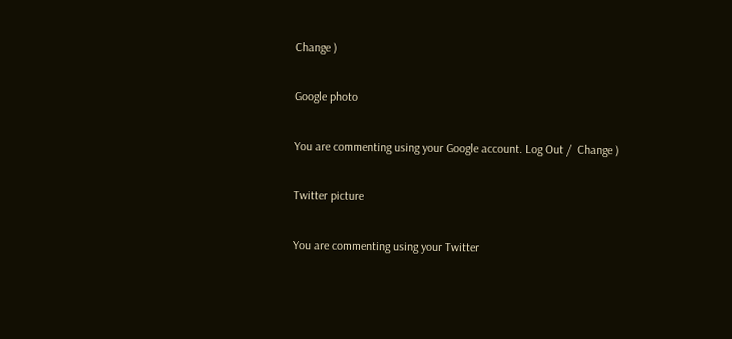Change )

Google photo

You are commenting using your Google account. Log Out /  Change )

Twitter picture

You are commenting using your Twitter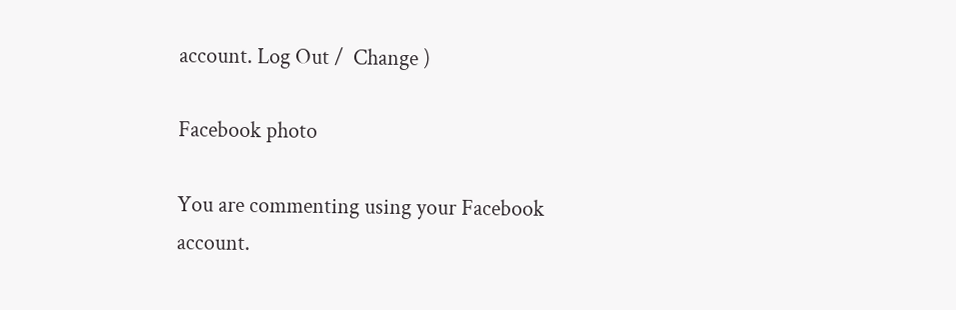account. Log Out /  Change )

Facebook photo

You are commenting using your Facebook account.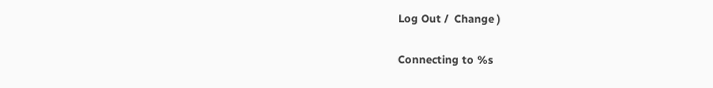Log Out /  Change )

Connecting to %s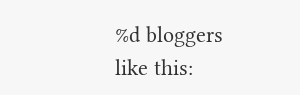%d bloggers like this: